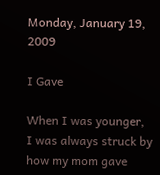Monday, January 19, 2009

I Gave

When I was younger, I was always struck by how my mom gave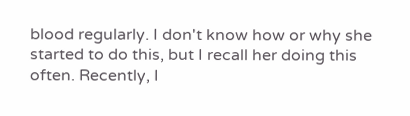blood regularly. I don't know how or why she started to do this, but I recall her doing this often. Recently, I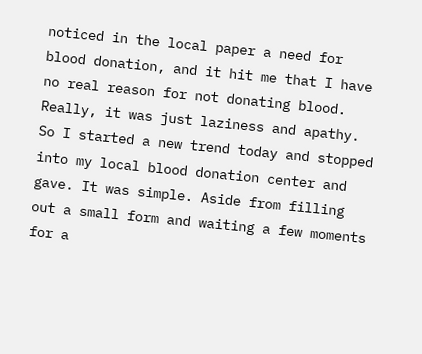noticed in the local paper a need for blood donation, and it hit me that I have no real reason for not donating blood. Really, it was just laziness and apathy. So I started a new trend today and stopped into my local blood donation center and gave. It was simple. Aside from filling out a small form and waiting a few moments for a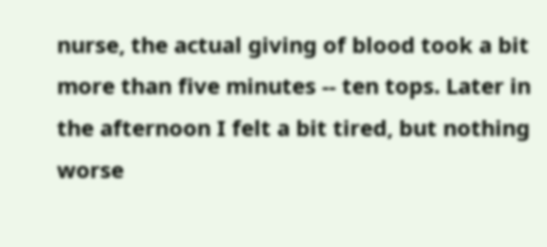nurse, the actual giving of blood took a bit more than five minutes -- ten tops. Later in the afternoon I felt a bit tired, but nothing worse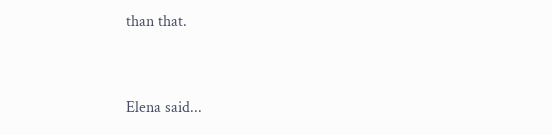than that.


Elena said...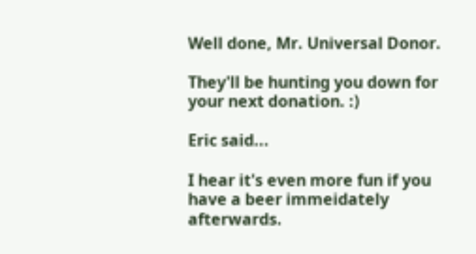Well done, Mr. Universal Donor.

They'll be hunting you down for your next donation. :)

Eric said...

I hear it's even more fun if you have a beer immeidately afterwards.